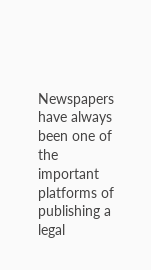Newspapers have always been one of the important platforms of publishing a legal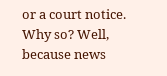or a court notice. Why so? Well, because news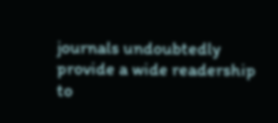journals undoubtedly provide a wide readership to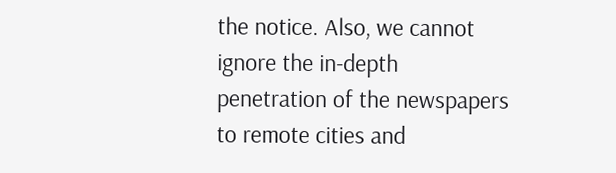the notice. Also, we cannot ignore the in-depth penetration of the newspapers to remote cities and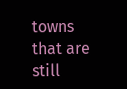towns that are still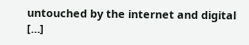untouched by the internet and digital […]